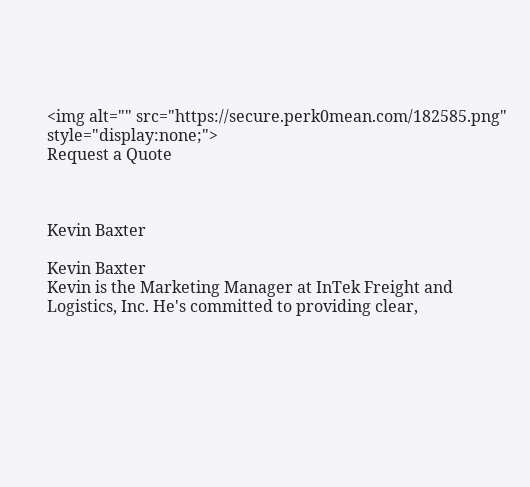<img alt="" src="https://secure.perk0mean.com/182585.png" style="display:none;">
Request a Quote



Kevin Baxter

Kevin Baxter
Kevin is the Marketing Manager at InTek Freight and Logistics, Inc. He's committed to providing clear,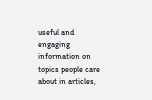useful and engaging information on topics people care about in articles,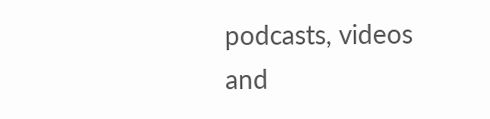podcasts, videos and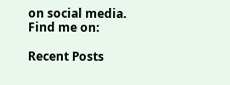on social media.
Find me on:

Recent Posts